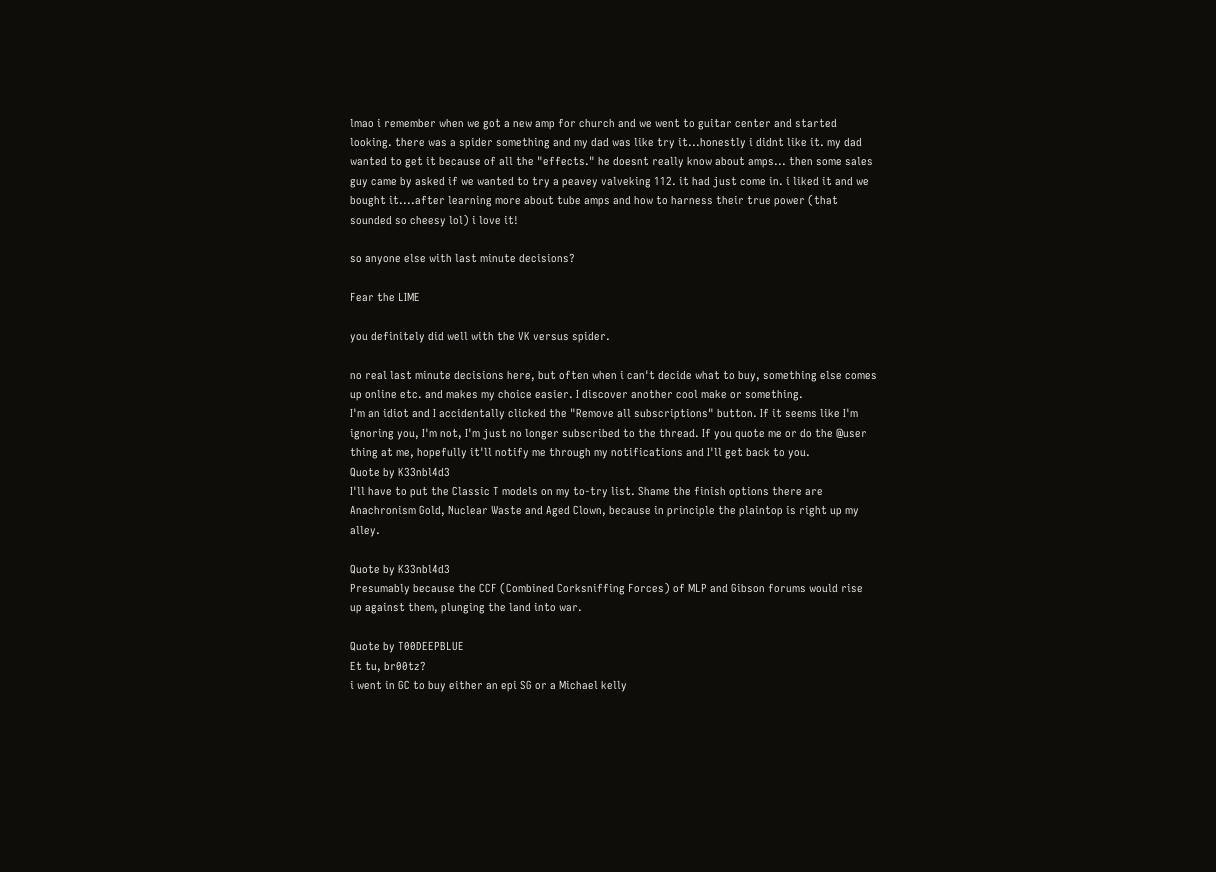lmao i remember when we got a new amp for church and we went to guitar center and started looking. there was a spider something and my dad was like try it...honestly i didnt like it. my dad wanted to get it because of all the "effects." he doesnt really know about amps... then some sales guy came by asked if we wanted to try a peavey valveking 112. it had just come in. i liked it and we bought it....after learning more about tube amps and how to harness their true power (that sounded so cheesy lol) i love it!

so anyone else with last minute decisions?

Fear the LIME

you definitely did well with the VK versus spider.

no real last minute decisions here, but often when i can't decide what to buy, something else comes up online etc. and makes my choice easier. I discover another cool make or something.
I'm an idiot and I accidentally clicked the "Remove all subscriptions" button. If it seems like I'm ignoring you, I'm not, I'm just no longer subscribed to the thread. If you quote me or do the @user thing at me, hopefully it'll notify me through my notifications and I'll get back to you.
Quote by K33nbl4d3
I'll have to put the Classic T models on my to-try list. Shame the finish options there are Anachronism Gold, Nuclear Waste and Aged Clown, because in principle the plaintop is right up my alley.

Quote by K33nbl4d3
Presumably because the CCF (Combined Corksniffing Forces) of MLP and Gibson forums would rise up against them, plunging the land into war.

Quote by T00DEEPBLUE
Et tu, br00tz?
i went in GC to buy either an epi SG or a Michael kelly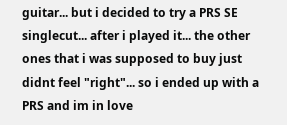guitar... but i decided to try a PRS SE singlecut... after i played it... the other ones that i was supposed to buy just didnt feel "right"... so i ended up with a PRS and im in love